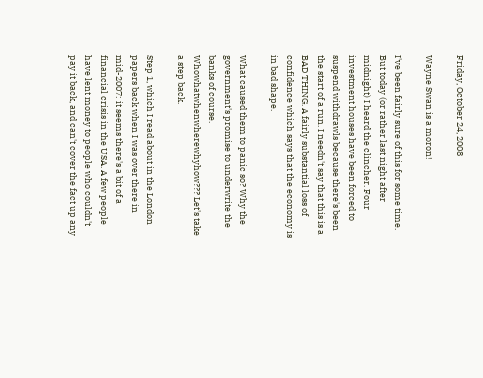Friday, October 24, 2008

Wayne Swan is a moron!

I've been fairly sure of this for some time. But today (or rather last night after midnight) I heard the clincher. Four investment houses have been forced to suspend withdrawls because there's been the start of a run. I needn't say that this is a BAD THING. A fairly substantial loss of confidence which says that the economy is in bad shape.

What caused them to panic so? Why the government's promise to underwrite the banks of course. Whowhatwhenwherewhyhow??? Let's take a step back.

Step 1, which I read about in the London papers back when I was over there in mid-2007: it seems there's a bit of a financial crisis in the USA. A few people have lent money to people who couldn't pay it back, and can't cover the fact up any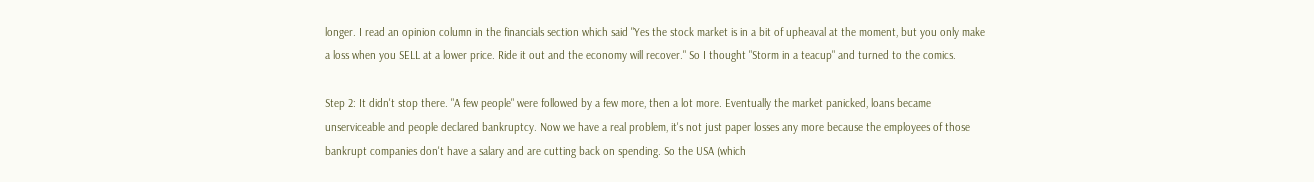longer. I read an opinion column in the financials section which said "Yes the stock market is in a bit of upheaval at the moment, but you only make a loss when you SELL at a lower price. Ride it out and the economy will recover." So I thought "Storm in a teacup" and turned to the comics.

Step 2: It didn't stop there. "A few people" were followed by a few more, then a lot more. Eventually the market panicked, loans became unserviceable and people declared bankruptcy. Now we have a real problem, it's not just paper losses any more because the employees of those bankrupt companies don't have a salary and are cutting back on spending. So the USA (which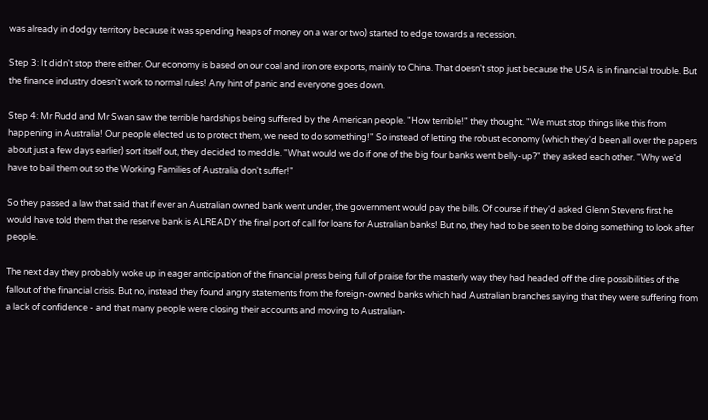was already in dodgy territory because it was spending heaps of money on a war or two) started to edge towards a recession.

Step 3: It didn't stop there either. Our economy is based on our coal and iron ore exports, mainly to China. That doesn't stop just because the USA is in financial trouble. But the finance industry doesn't work to normal rules! Any hint of panic and everyone goes down.

Step 4: Mr Rudd and Mr Swan saw the terrible hardships being suffered by the American people. "How terrible!" they thought. "We must stop things like this from happening in Australia! Our people elected us to protect them, we need to do something!" So instead of letting the robust economy (which they'd been all over the papers about just a few days earlier) sort itself out, they decided to meddle. "What would we do if one of the big four banks went belly-up?" they asked each other. "Why we'd have to bail them out so the Working Families of Australia don't suffer!"

So they passed a law that said that if ever an Australian owned bank went under, the government would pay the bills. Of course if they'd asked Glenn Stevens first he would have told them that the reserve bank is ALREADY the final port of call for loans for Australian banks! But no, they had to be seen to be doing something to look after people.

The next day they probably woke up in eager anticipation of the financial press being full of praise for the masterly way they had headed off the dire possibilities of the fallout of the financial crisis. But no, instead they found angry statements from the foreign-owned banks which had Australian branches saying that they were suffering from a lack of confidence - and that many people were closing their accounts and moving to Australian-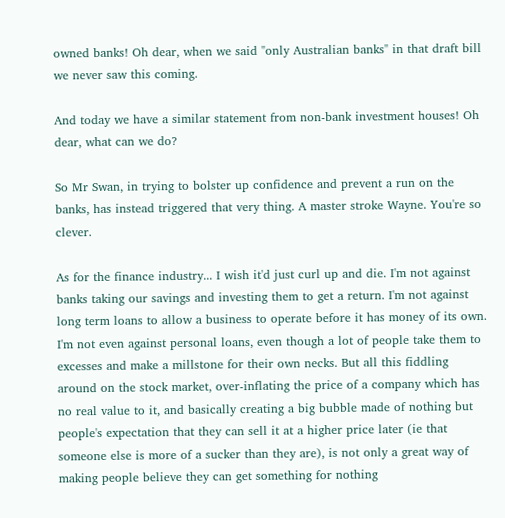owned banks! Oh dear, when we said "only Australian banks" in that draft bill we never saw this coming.

And today we have a similar statement from non-bank investment houses! Oh dear, what can we do?

So Mr Swan, in trying to bolster up confidence and prevent a run on the banks, has instead triggered that very thing. A master stroke Wayne. You're so clever.

As for the finance industry... I wish it'd just curl up and die. I'm not against banks taking our savings and investing them to get a return. I'm not against long term loans to allow a business to operate before it has money of its own. I'm not even against personal loans, even though a lot of people take them to excesses and make a millstone for their own necks. But all this fiddling around on the stock market, over-inflating the price of a company which has no real value to it, and basically creating a big bubble made of nothing but people's expectation that they can sell it at a higher price later (ie that someone else is more of a sucker than they are), is not only a great way of making people believe they can get something for nothing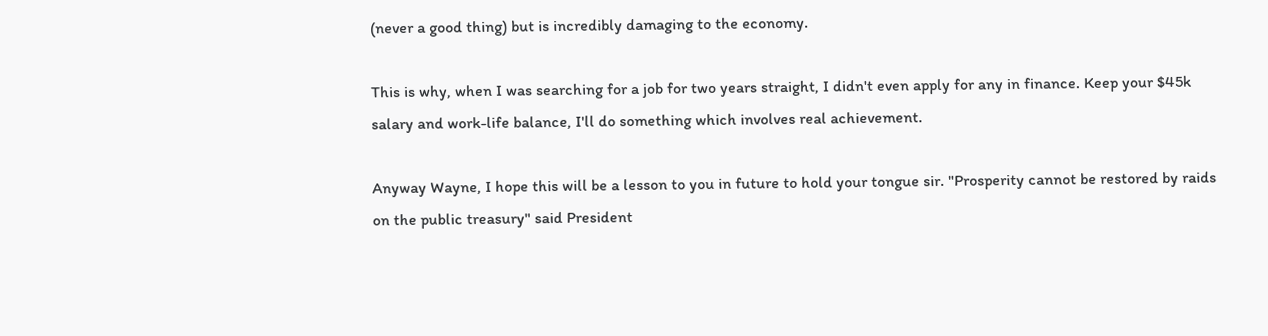(never a good thing) but is incredibly damaging to the economy.

This is why, when I was searching for a job for two years straight, I didn't even apply for any in finance. Keep your $45k salary and work-life balance, I'll do something which involves real achievement.

Anyway Wayne, I hope this will be a lesson to you in future to hold your tongue sir. "Prosperity cannot be restored by raids on the public treasury" said President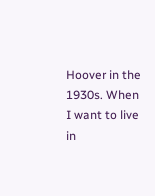Hoover in the 1930s. When I want to live in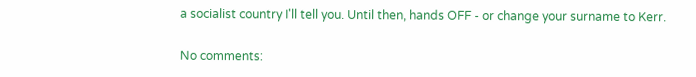a socialist country I'll tell you. Until then, hands OFF - or change your surname to Kerr.

No comments: